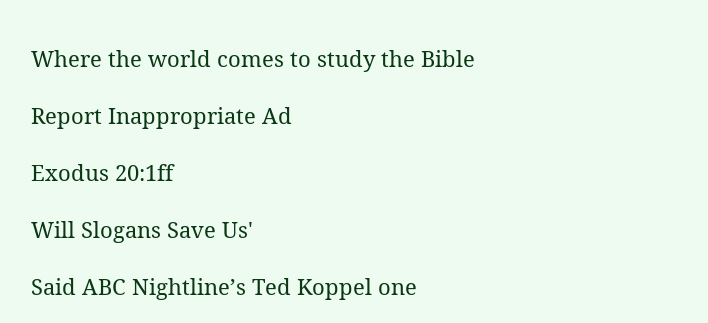Where the world comes to study the Bible

Report Inappropriate Ad

Exodus 20:1ff

Will Slogans Save Us'

Said ABC Nightline’s Ted Koppel one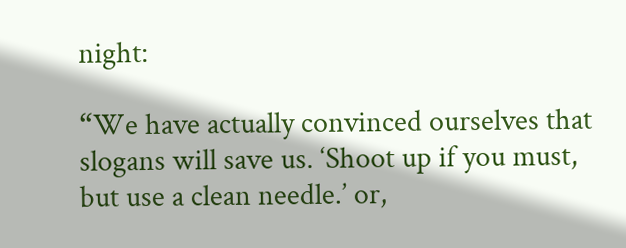night:

“We have actually convinced ourselves that slogans will save us. ‘Shoot up if you must, but use a clean needle.’ or,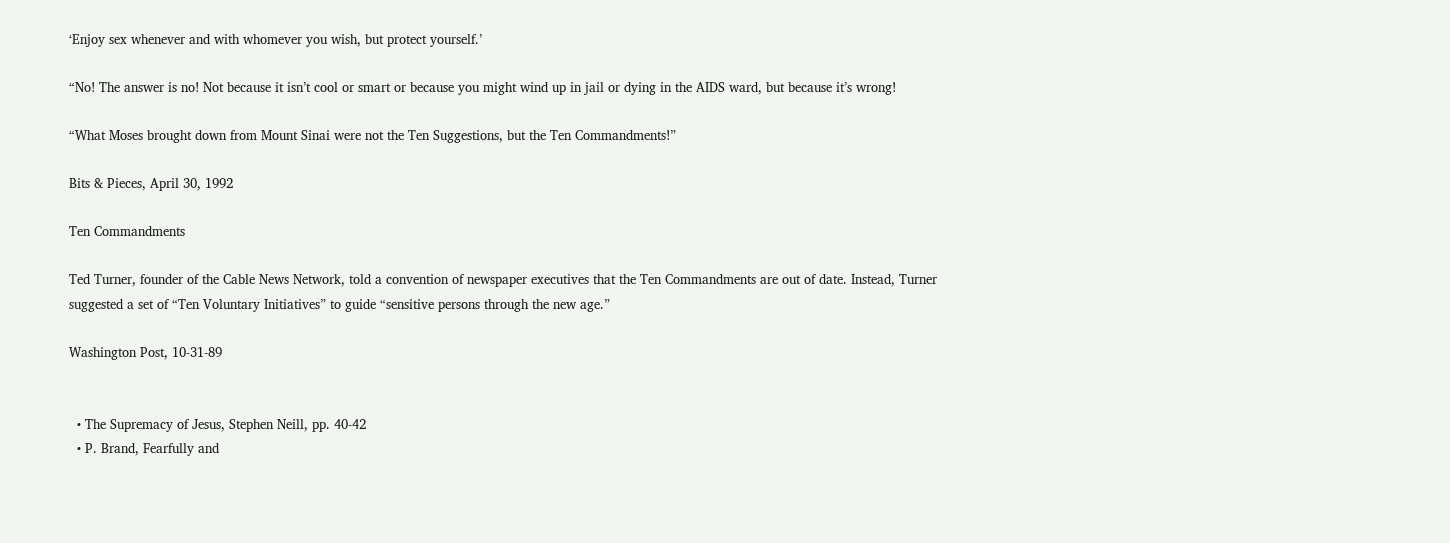‘Enjoy sex whenever and with whomever you wish, but protect yourself.’

“No! The answer is no! Not because it isn’t cool or smart or because you might wind up in jail or dying in the AIDS ward, but because it’s wrong!

“What Moses brought down from Mount Sinai were not the Ten Suggestions, but the Ten Commandments!”

Bits & Pieces, April 30, 1992

Ten Commandments

Ted Turner, founder of the Cable News Network, told a convention of newspaper executives that the Ten Commandments are out of date. Instead, Turner suggested a set of “Ten Voluntary Initiatives” to guide “sensitive persons through the new age.”

Washington Post, 10-31-89


  • The Supremacy of Jesus, Stephen Neill, pp. 40-42
  • P. Brand, Fearfully and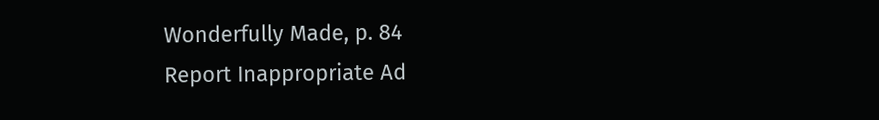Wonderfully Made, p. 84
Report Inappropriate Ad